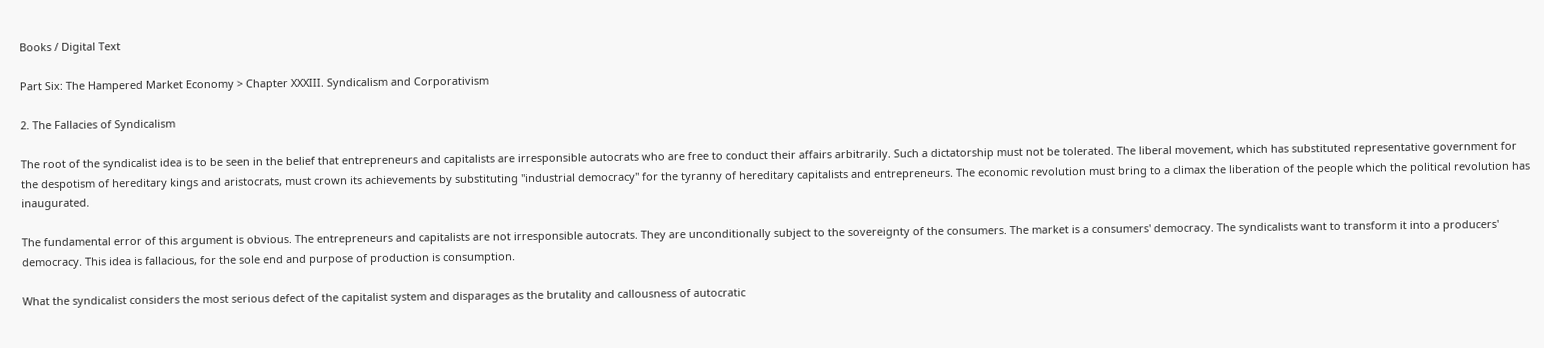Books / Digital Text

Part Six: The Hampered Market Economy > Chapter XXXIII. Syndicalism and Corporativism

2. The Fallacies of Syndicalism

The root of the syndicalist idea is to be seen in the belief that entrepreneurs and capitalists are irresponsible autocrats who are free to conduct their affairs arbitrarily. Such a dictatorship must not be tolerated. The liberal movement, which has substituted representative government for the despotism of hereditary kings and aristocrats, must crown its achievements by substituting "industrial democracy" for the tyranny of hereditary capitalists and entrepreneurs. The economic revolution must bring to a climax the liberation of the people which the political revolution has inaugurated.

The fundamental error of this argument is obvious. The entrepreneurs and capitalists are not irresponsible autocrats. They are unconditionally subject to the sovereignty of the consumers. The market is a consumers' democracy. The syndicalists want to transform it into a producers' democracy. This idea is fallacious, for the sole end and purpose of production is consumption.

What the syndicalist considers the most serious defect of the capitalist system and disparages as the brutality and callousness of autocratic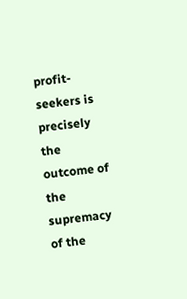profit-seekers is precisely the outcome of the supremacy of the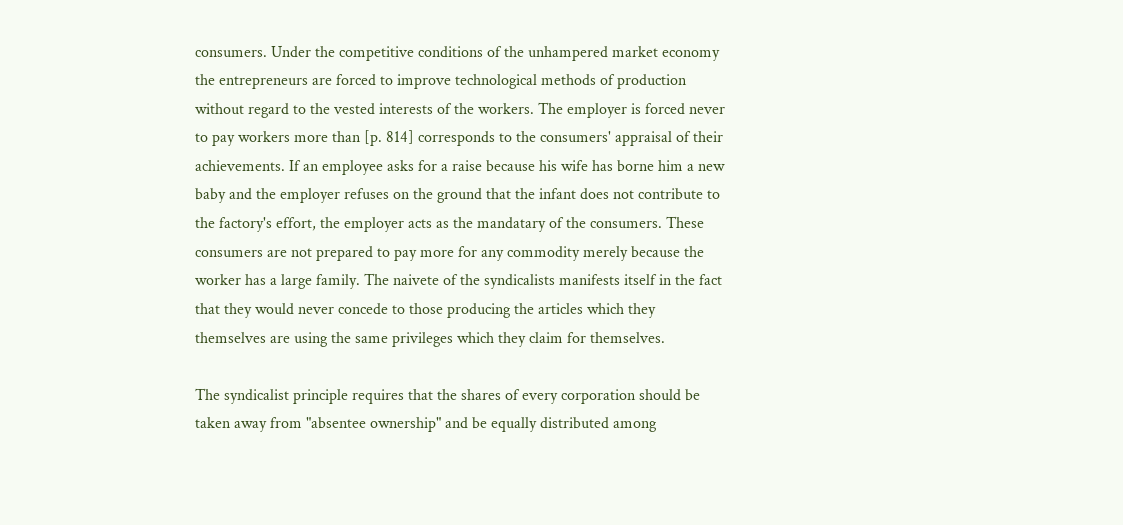consumers. Under the competitive conditions of the unhampered market economy the entrepreneurs are forced to improve technological methods of production without regard to the vested interests of the workers. The employer is forced never to pay workers more than [p. 814] corresponds to the consumers' appraisal of their achievements. If an employee asks for a raise because his wife has borne him a new baby and the employer refuses on the ground that the infant does not contribute to the factory's effort, the employer acts as the mandatary of the consumers. These consumers are not prepared to pay more for any commodity merely because the worker has a large family. The naivete of the syndicalists manifests itself in the fact that they would never concede to those producing the articles which they themselves are using the same privileges which they claim for themselves.

The syndicalist principle requires that the shares of every corporation should be taken away from "absentee ownership" and be equally distributed among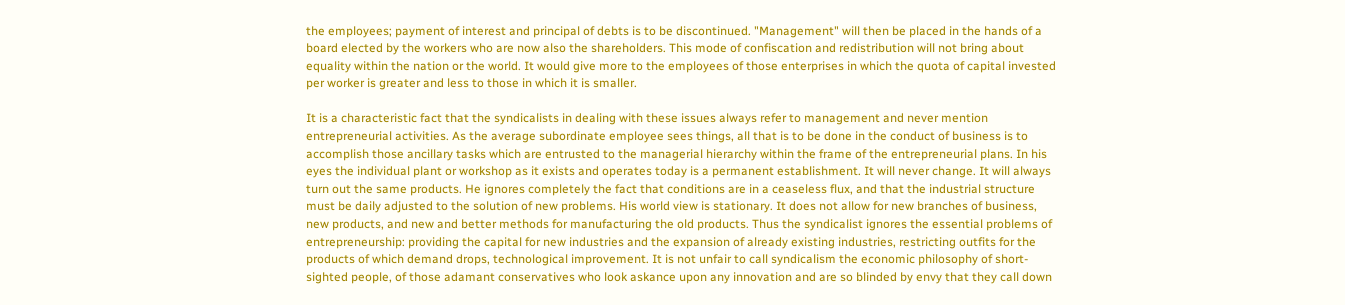the employees; payment of interest and principal of debts is to be discontinued. "Management" will then be placed in the hands of a board elected by the workers who are now also the shareholders. This mode of confiscation and redistribution will not bring about equality within the nation or the world. It would give more to the employees of those enterprises in which the quota of capital invested per worker is greater and less to those in which it is smaller.

It is a characteristic fact that the syndicalists in dealing with these issues always refer to management and never mention entrepreneurial activities. As the average subordinate employee sees things, all that is to be done in the conduct of business is to accomplish those ancillary tasks which are entrusted to the managerial hierarchy within the frame of the entrepreneurial plans. In his eyes the individual plant or workshop as it exists and operates today is a permanent establishment. It will never change. It will always turn out the same products. He ignores completely the fact that conditions are in a ceaseless flux, and that the industrial structure must be daily adjusted to the solution of new problems. His world view is stationary. It does not allow for new branches of business, new products, and new and better methods for manufacturing the old products. Thus the syndicalist ignores the essential problems of entrepreneurship: providing the capital for new industries and the expansion of already existing industries, restricting outfits for the products of which demand drops, technological improvement. It is not unfair to call syndicalism the economic philosophy of short-sighted people, of those adamant conservatives who look askance upon any innovation and are so blinded by envy that they call down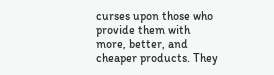curses upon those who provide them with more, better, and cheaper products. They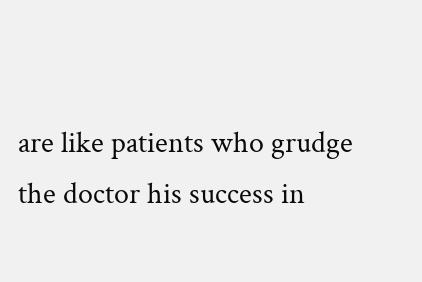are like patients who grudge the doctor his success in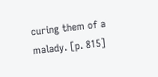curing them of a malady. [p. 815]